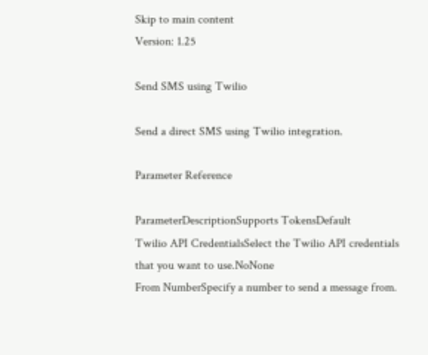Skip to main content
Version: 1.25

Send SMS using Twilio

Send a direct SMS using Twilio integration.

Parameter Reference

ParameterDescriptionSupports TokensDefault
Twilio API CredentialsSelect the Twilio API credentials that you want to use.NoNone
From NumberSpecify a number to send a message from.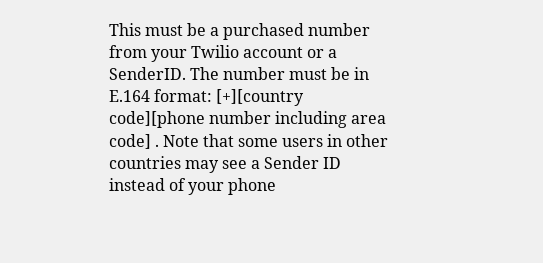This must be a purchased number from your Twilio account or a SenderID. The number must be in E.164 format: [+][country code][phone number including area code] . Note that some users in other countries may see a Sender ID instead of your phone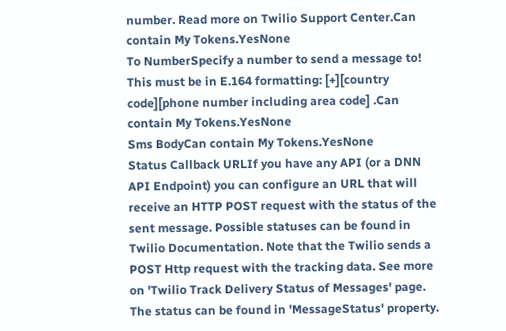number. Read more on Twilio Support Center.Can contain My Tokens.YesNone
To NumberSpecify a number to send a message to! This must be in E.164 formatting: [+][country code][phone number including area code] .Can contain My Tokens.YesNone
Sms BodyCan contain My Tokens.YesNone
Status Callback URLIf you have any API (or a DNN API Endpoint) you can configure an URL that will receive an HTTP POST request with the status of the sent message. Possible statuses can be found in Twilio Documentation. Note that the Twilio sends a POST Http request with the tracking data. See more on 'Twilio Track Delivery Status of Messages' page. The status can be found in 'MessageStatus' property.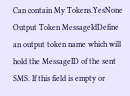Can contain My Tokens.YesNone
Output Token MessageIdDefine an output token name which will hold the MessageID of the sent SMS. If this field is empty or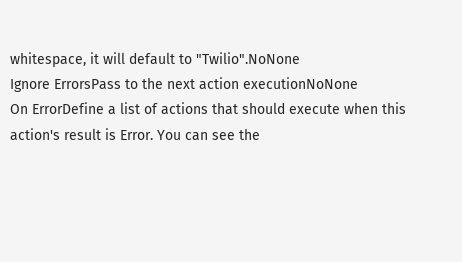whitespace, it will default to "Twilio".NoNone
Ignore ErrorsPass to the next action executionNoNone
On ErrorDefine a list of actions that should execute when this action's result is Error. You can see the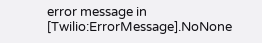error message in [Twilio:ErrorMessage].NoNone